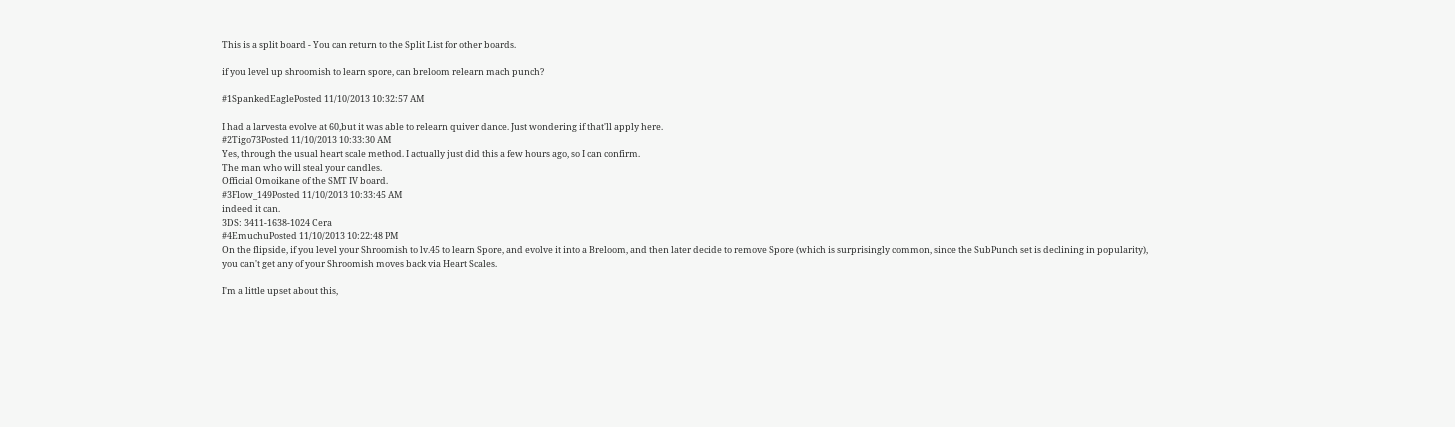This is a split board - You can return to the Split List for other boards.

if you level up shroomish to learn spore, can breloom relearn mach punch?

#1SpankedEaglePosted 11/10/2013 10:32:57 AM

I had a larvesta evolve at 60,but it was able to relearn quiver dance. Just wondering if that'll apply here.
#2Tigo73Posted 11/10/2013 10:33:30 AM
Yes, through the usual heart scale method. I actually just did this a few hours ago, so I can confirm.
The man who will steal your candles.
Official Omoikane of the SMT IV board.
#3Flow_149Posted 11/10/2013 10:33:45 AM
indeed it can.
3DS: 3411-1638-1024 Cera
#4EmuchuPosted 11/10/2013 10:22:48 PM
On the flipside, if you level your Shroomish to lv.45 to learn Spore, and evolve it into a Breloom, and then later decide to remove Spore (which is surprisingly common, since the SubPunch set is declining in popularity), you can't get any of your Shroomish moves back via Heart Scales.

I'm a little upset about this,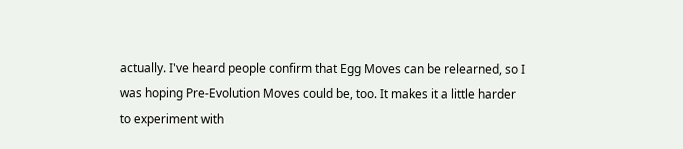actually. I've heard people confirm that Egg Moves can be relearned, so I was hoping Pre-Evolution Moves could be, too. It makes it a little harder to experiment with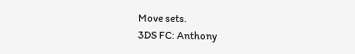Move sets.
3DS FC: Anthony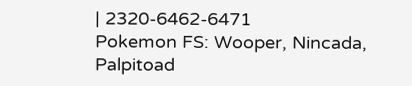| 2320-6462-6471
Pokemon FS: Wooper, Nincada, Palpitoad